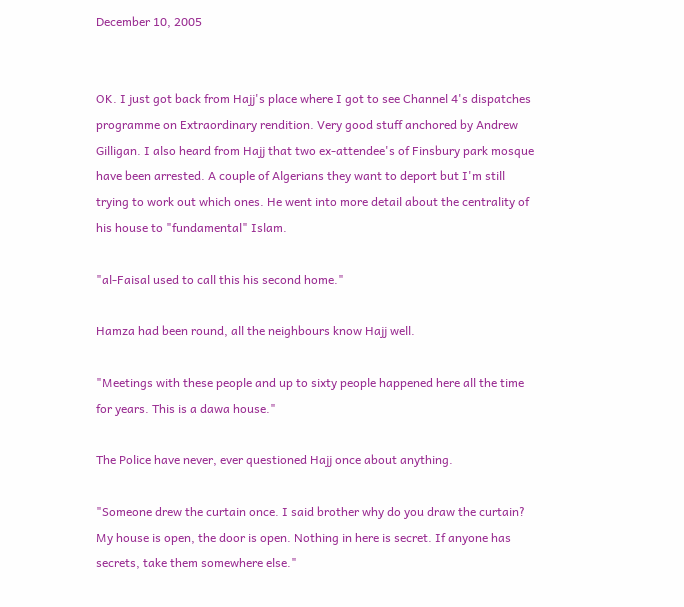December 10, 2005


OK. I just got back from Hajj's place where I got to see Channel 4's dispatches programme on Extraordinary rendition. Very good stuff anchored by Andrew Gilligan. I also heard from Hajj that two ex-attendee's of Finsbury park mosque have been arrested. A couple of Algerians they want to deport but I'm still trying to work out which ones. He went into more detail about the centrality of his house to "fundamental" Islam.

"al-Faisal used to call this his second home."

Hamza had been round, all the neighbours know Hajj well.

"Meetings with these people and up to sixty people happened here all the time for years. This is a dawa house."

The Police have never, ever questioned Hajj once about anything.

"Someone drew the curtain once. I said brother why do you draw the curtain? My house is open, the door is open. Nothing in here is secret. If anyone has secrets, take them somewhere else."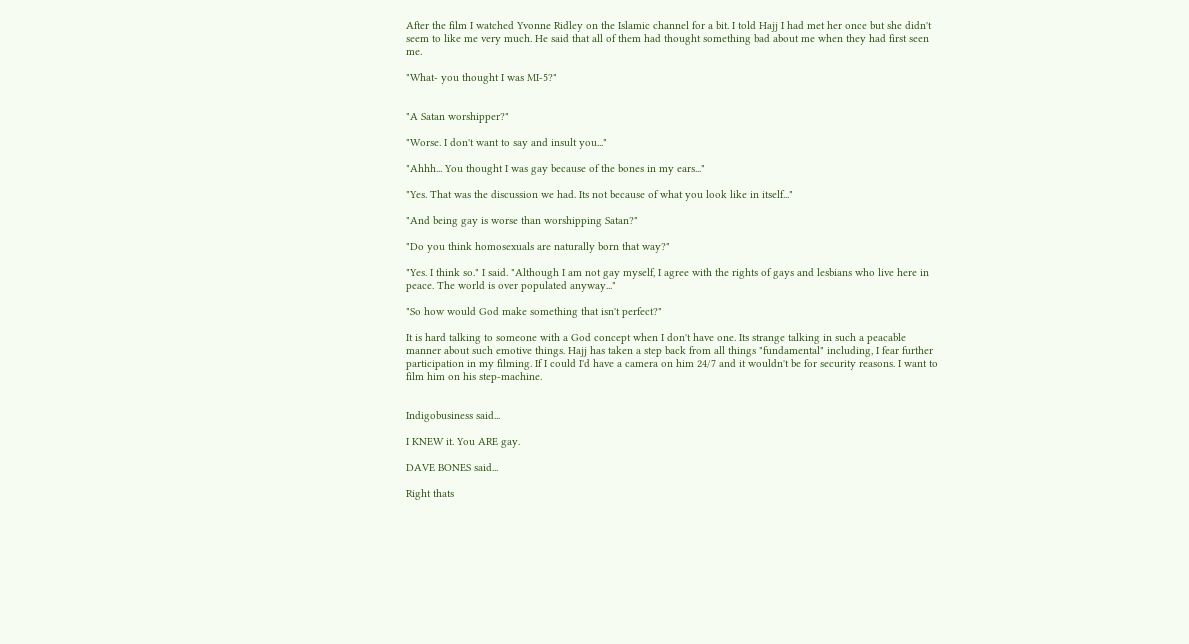After the film I watched Yvonne Ridley on the Islamic channel for a bit. I told Hajj I had met her once but she didn't seem to like me very much. He said that all of them had thought something bad about me when they had first seen me.

"What- you thought I was MI-5?"


"A Satan worshipper?"

"Worse. I don't want to say and insult you..."

"Ahhh... You thought I was gay because of the bones in my ears..."

"Yes. That was the discussion we had. Its not because of what you look like in itself..."

"And being gay is worse than worshipping Satan?"

"Do you think homosexuals are naturally born that way?"

"Yes. I think so." I said. "Although I am not gay myself, I agree with the rights of gays and lesbians who live here in peace. The world is over populated anyway..."

"So how would God make something that isn't perfect?"

It is hard talking to someone with a God concept when I don't have one. Its strange talking in such a peacable manner about such emotive things. Hajj has taken a step back from all things "fundamental" including, I fear further participation in my filming. If I could I'd have a camera on him 24/7 and it wouldn't be for security reasons. I want to film him on his step-machine.


Indigobusiness said...

I KNEW it. You ARE gay.

DAVE BONES said...

Right thats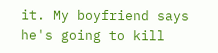it. My boyfriend says he's going to kill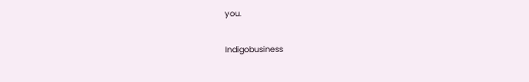you.

Indigobusiness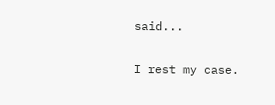said...

I rest my case.